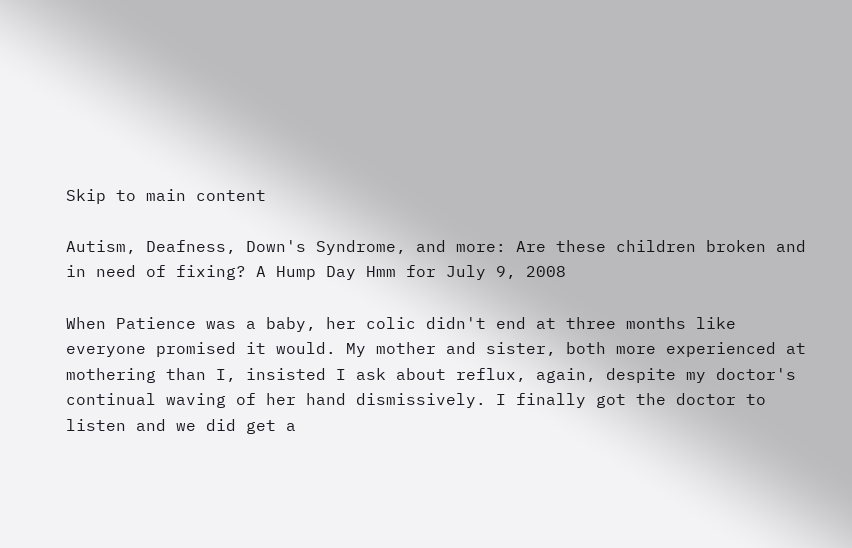Skip to main content

Autism, Deafness, Down's Syndrome, and more: Are these children broken and in need of fixing? A Hump Day Hmm for July 9, 2008

When Patience was a baby, her colic didn't end at three months like everyone promised it would. My mother and sister, both more experienced at mothering than I, insisted I ask about reflux, again, despite my doctor's continual waving of her hand dismissively. I finally got the doctor to listen and we did get a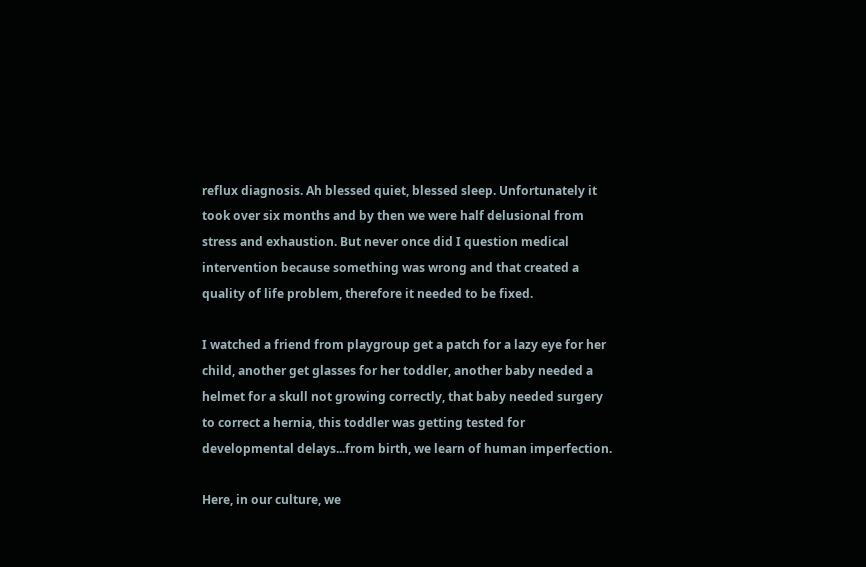reflux diagnosis. Ah blessed quiet, blessed sleep. Unfortunately it took over six months and by then we were half delusional from stress and exhaustion. But never once did I question medical intervention because something was wrong and that created a quality of life problem, therefore it needed to be fixed.

I watched a friend from playgroup get a patch for a lazy eye for her child, another get glasses for her toddler, another baby needed a helmet for a skull not growing correctly, that baby needed surgery to correct a hernia, this toddler was getting tested for developmental delays...from birth, we learn of human imperfection.

Here, in our culture, we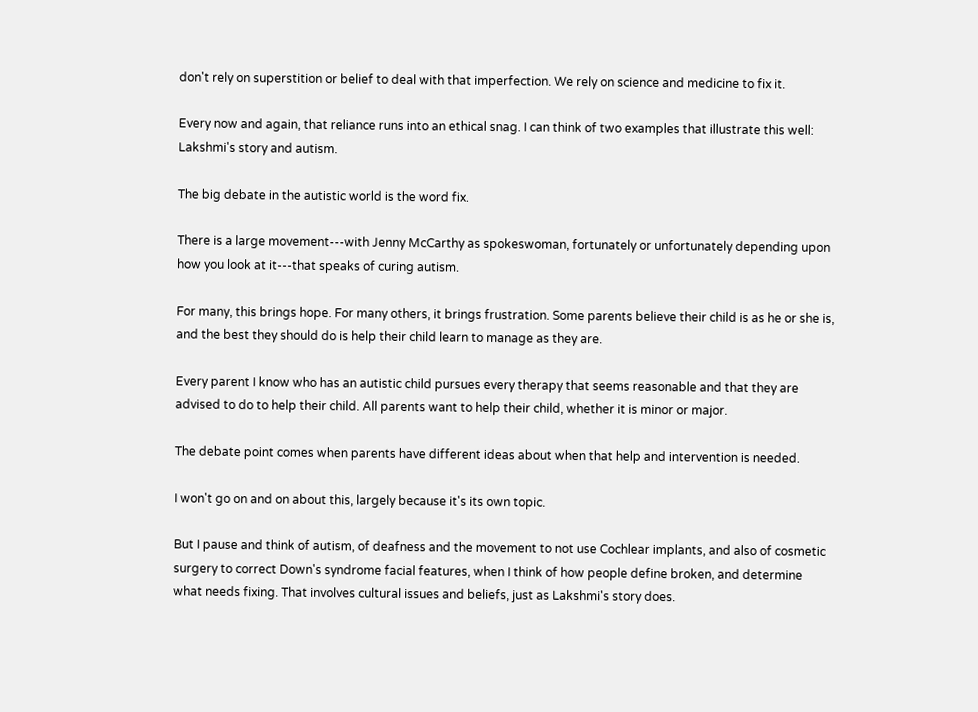don't rely on superstition or belief to deal with that imperfection. We rely on science and medicine to fix it.

Every now and again, that reliance runs into an ethical snag. I can think of two examples that illustrate this well: Lakshmi's story and autism.

The big debate in the autistic world is the word fix.

There is a large movement---with Jenny McCarthy as spokeswoman, fortunately or unfortunately depending upon how you look at it---that speaks of curing autism.

For many, this brings hope. For many others, it brings frustration. Some parents believe their child is as he or she is, and the best they should do is help their child learn to manage as they are.

Every parent I know who has an autistic child pursues every therapy that seems reasonable and that they are advised to do to help their child. All parents want to help their child, whether it is minor or major.

The debate point comes when parents have different ideas about when that help and intervention is needed.

I won't go on and on about this, largely because it's its own topic.

But I pause and think of autism, of deafness and the movement to not use Cochlear implants, and also of cosmetic surgery to correct Down's syndrome facial features, when I think of how people define broken, and determine what needs fixing. That involves cultural issues and beliefs, just as Lakshmi's story does.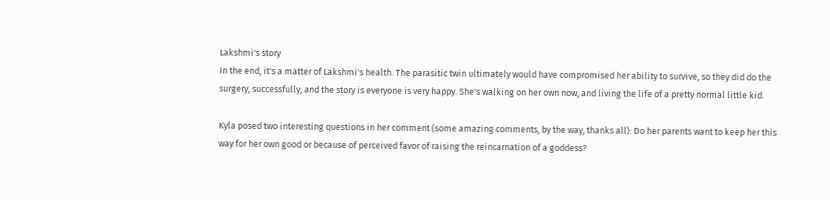Lakshmi's story
In the end, it's a matter of Lakshmi's health. The parasitic twin ultimately would have compromised her ability to survive, so they did do the surgery, successfully, and the story is everyone is very happy. She's walking on her own now, and living the life of a pretty normal little kid.

Kyla posed two interesting questions in her comment (some amazing comments, by the way, thanks all): Do her parents want to keep her this way for her own good or because of perceived favor of raising the reincarnation of a goddess?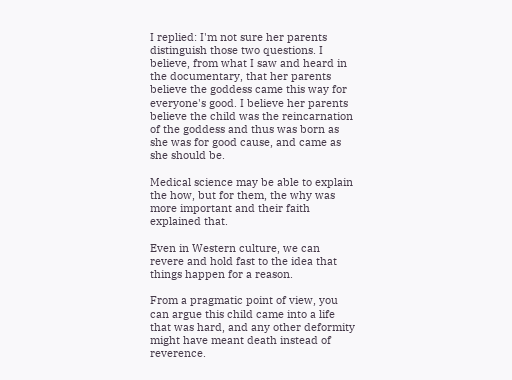I replied: I'm not sure her parents distinguish those two questions. I believe, from what I saw and heard in the documentary, that her parents believe the goddess came this way for everyone's good. I believe her parents believe the child was the reincarnation of the goddess and thus was born as she was for good cause, and came as she should be.

Medical science may be able to explain the how, but for them, the why was more important and their faith explained that.

Even in Western culture, we can revere and hold fast to the idea that things happen for a reason.

From a pragmatic point of view, you can argue this child came into a life that was hard, and any other deformity might have meant death instead of reverence.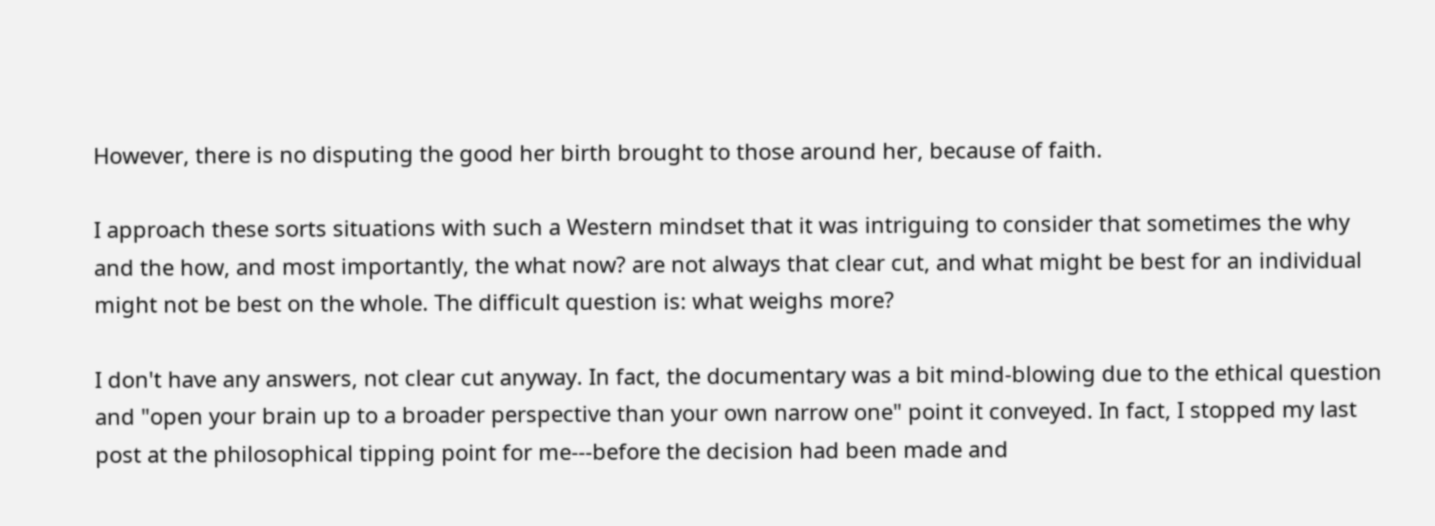However, there is no disputing the good her birth brought to those around her, because of faith.

I approach these sorts situations with such a Western mindset that it was intriguing to consider that sometimes the why and the how, and most importantly, the what now? are not always that clear cut, and what might be best for an individual might not be best on the whole. The difficult question is: what weighs more?

I don't have any answers, not clear cut anyway. In fact, the documentary was a bit mind-blowing due to the ethical question and "open your brain up to a broader perspective than your own narrow one" point it conveyed. In fact, I stopped my last post at the philosophical tipping point for me---before the decision had been made and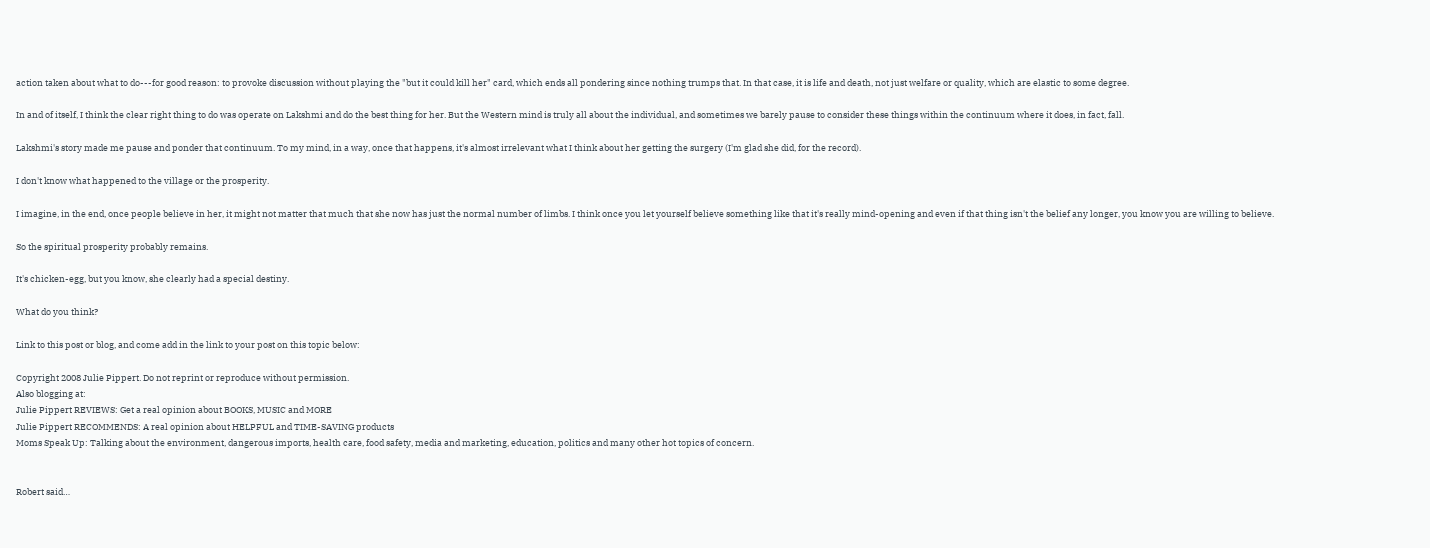action taken about what to do---for good reason: to provoke discussion without playing the "but it could kill her" card, which ends all pondering since nothing trumps that. In that case, it is life and death, not just welfare or quality, which are elastic to some degree.

In and of itself, I think the clear right thing to do was operate on Lakshmi and do the best thing for her. But the Western mind is truly all about the individual, and sometimes we barely pause to consider these things within the continuum where it does, in fact, fall.

Lakshmi's story made me pause and ponder that continuum. To my mind, in a way, once that happens, it's almost irrelevant what I think about her getting the surgery (I'm glad she did, for the record).

I don't know what happened to the village or the prosperity.

I imagine, in the end, once people believe in her, it might not matter that much that she now has just the normal number of limbs. I think once you let yourself believe something like that it's really mind-opening and even if that thing isn't the belief any longer, you know you are willing to believe.

So the spiritual prosperity probably remains.

It's chicken-egg, but you know, she clearly had a special destiny.

What do you think?

Link to this post or blog, and come add in the link to your post on this topic below:

Copyright 2008 Julie Pippert. Do not reprint or reproduce without permission.
Also blogging at:
Julie Pippert REVIEWS: Get a real opinion about BOOKS, MUSIC and MORE
Julie Pippert RECOMMENDS: A real opinion about HELPFUL and TIME-SAVING products
Moms Speak Up: Talking about the environment, dangerous imports, health care, food safety, media and marketing, education, politics and many other hot topics of concern.


Robert said…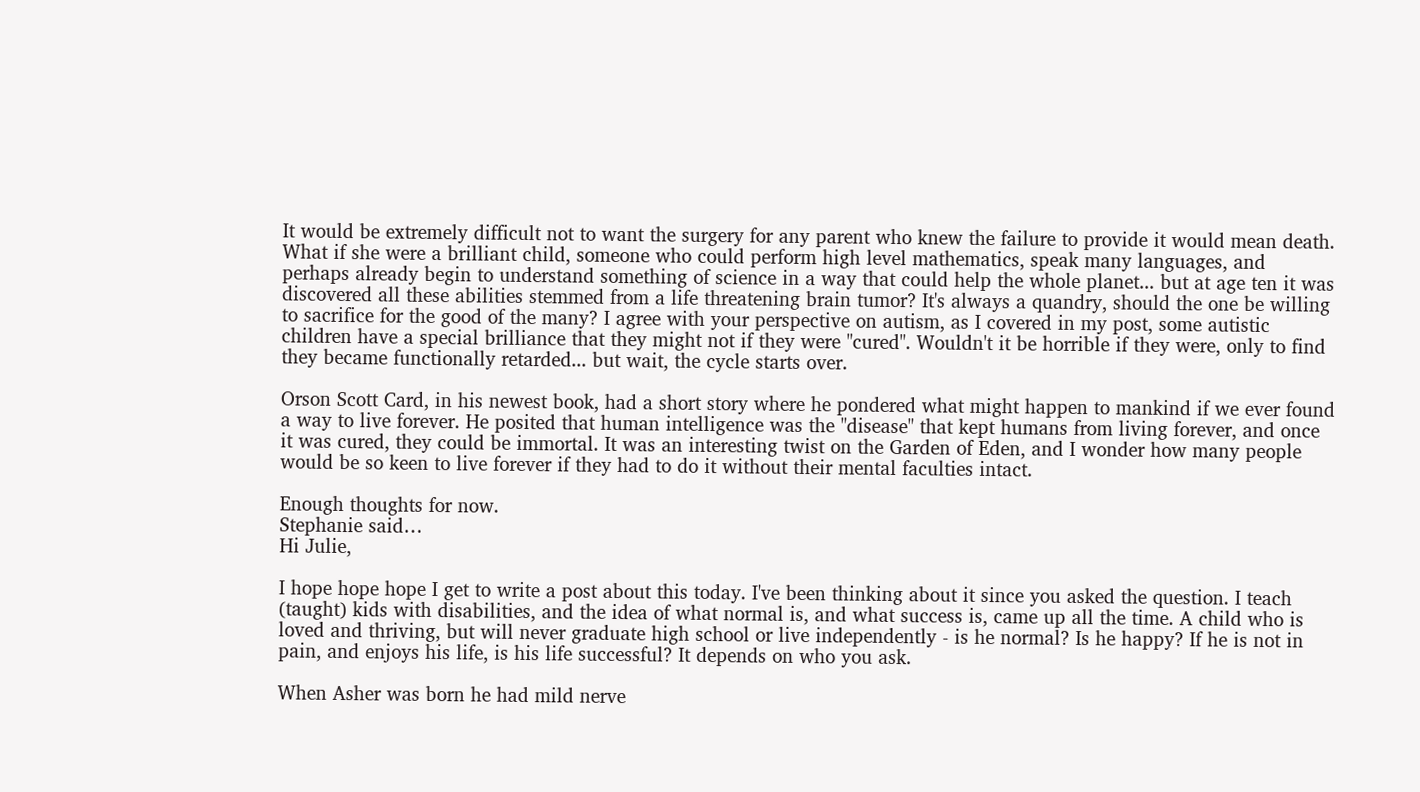It would be extremely difficult not to want the surgery for any parent who knew the failure to provide it would mean death. What if she were a brilliant child, someone who could perform high level mathematics, speak many languages, and perhaps already begin to understand something of science in a way that could help the whole planet... but at age ten it was discovered all these abilities stemmed from a life threatening brain tumor? It's always a quandry, should the one be willing to sacrifice for the good of the many? I agree with your perspective on autism, as I covered in my post, some autistic children have a special brilliance that they might not if they were "cured". Wouldn't it be horrible if they were, only to find they became functionally retarded... but wait, the cycle starts over.

Orson Scott Card, in his newest book, had a short story where he pondered what might happen to mankind if we ever found a way to live forever. He posited that human intelligence was the "disease" that kept humans from living forever, and once it was cured, they could be immortal. It was an interesting twist on the Garden of Eden, and I wonder how many people would be so keen to live forever if they had to do it without their mental faculties intact.

Enough thoughts for now.
Stephanie said…
Hi Julie,

I hope hope hope I get to write a post about this today. I've been thinking about it since you asked the question. I teach (taught) kids with disabilities, and the idea of what normal is, and what success is, came up all the time. A child who is loved and thriving, but will never graduate high school or live independently - is he normal? Is he happy? If he is not in pain, and enjoys his life, is his life successful? It depends on who you ask.

When Asher was born he had mild nerve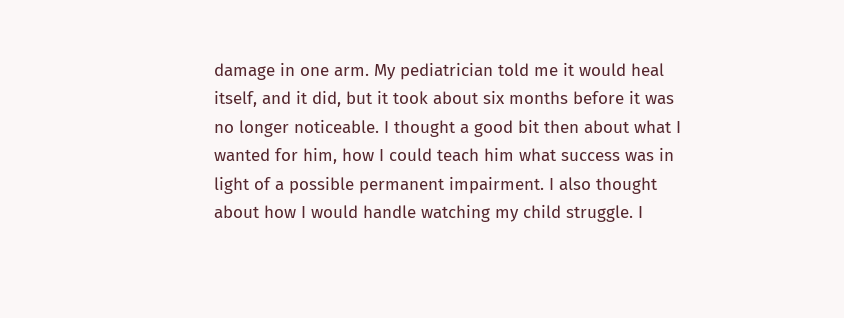damage in one arm. My pediatrician told me it would heal itself, and it did, but it took about six months before it was no longer noticeable. I thought a good bit then about what I wanted for him, how I could teach him what success was in light of a possible permanent impairment. I also thought about how I would handle watching my child struggle. I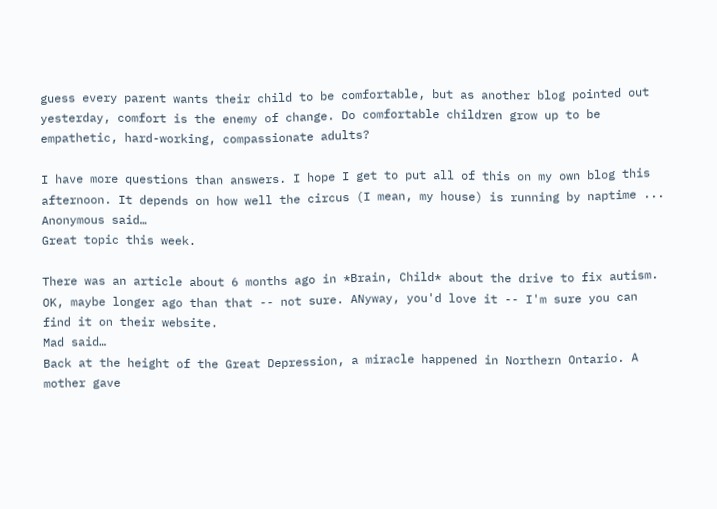guess every parent wants their child to be comfortable, but as another blog pointed out yesterday, comfort is the enemy of change. Do comfortable children grow up to be empathetic, hard-working, compassionate adults?

I have more questions than answers. I hope I get to put all of this on my own blog this afternoon. It depends on how well the circus (I mean, my house) is running by naptime ...
Anonymous said…
Great topic this week.

There was an article about 6 months ago in *Brain, Child* about the drive to fix autism. OK, maybe longer ago than that -- not sure. ANyway, you'd love it -- I'm sure you can find it on their website.
Mad said…
Back at the height of the Great Depression, a miracle happened in Northern Ontario. A mother gave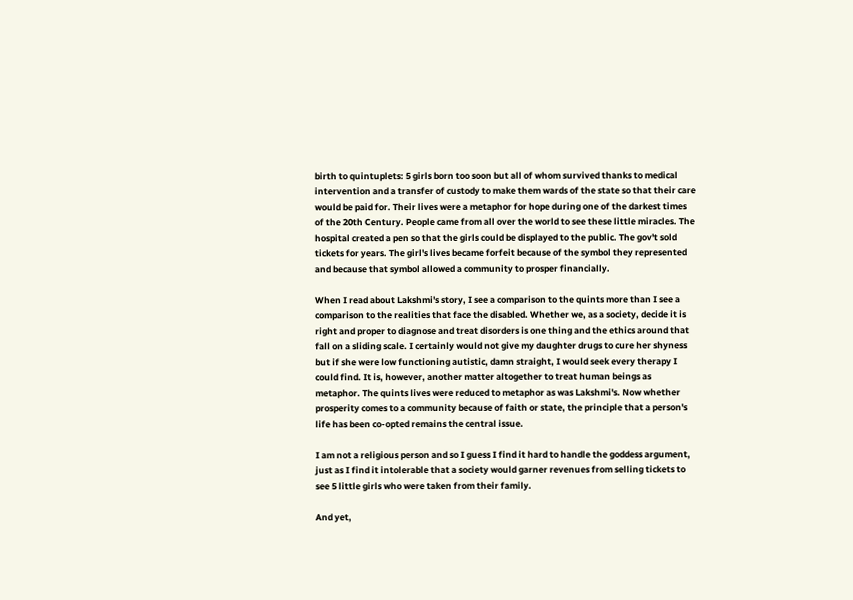birth to quintuplets: 5 girls born too soon but all of whom survived thanks to medical intervention and a transfer of custody to make them wards of the state so that their care would be paid for. Their lives were a metaphor for hope during one of the darkest times of the 20th Century. People came from all over the world to see these little miracles. The hospital created a pen so that the girls could be displayed to the public. The gov't sold tickets for years. The girl's lives became forfeit because of the symbol they represented and because that symbol allowed a community to prosper financially.

When I read about Lakshmi's story, I see a comparison to the quints more than I see a comparison to the realities that face the disabled. Whether we, as a society, decide it is right and proper to diagnose and treat disorders is one thing and the ethics around that fall on a sliding scale. I certainly would not give my daughter drugs to cure her shyness but if she were low functioning autistic, damn straight, I would seek every therapy I could find. It is, however, another matter altogether to treat human beings as metaphor. The quints lives were reduced to metaphor as was Lakshmi's. Now whether prosperity comes to a community because of faith or state, the principle that a person's life has been co-opted remains the central issue.

I am not a religious person and so I guess I find it hard to handle the goddess argument, just as I find it intolerable that a society would garner revenues from selling tickets to see 5 little girls who were taken from their family.

And yet,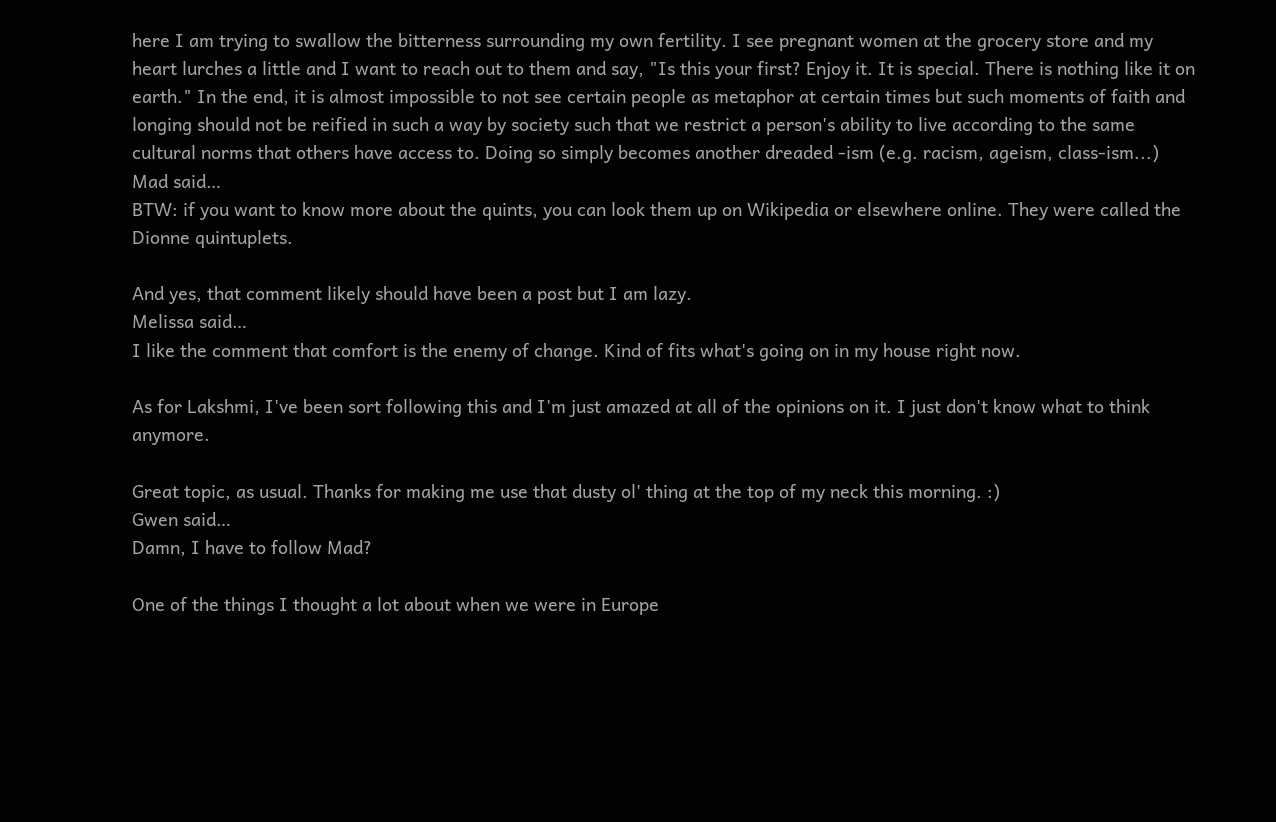here I am trying to swallow the bitterness surrounding my own fertility. I see pregnant women at the grocery store and my heart lurches a little and I want to reach out to them and say, "Is this your first? Enjoy it. It is special. There is nothing like it on earth." In the end, it is almost impossible to not see certain people as metaphor at certain times but such moments of faith and longing should not be reified in such a way by society such that we restrict a person's ability to live according to the same cultural norms that others have access to. Doing so simply becomes another dreaded -ism (e.g. racism, ageism, class-ism...)
Mad said…
BTW: if you want to know more about the quints, you can look them up on Wikipedia or elsewhere online. They were called the Dionne quintuplets.

And yes, that comment likely should have been a post but I am lazy.
Melissa said…
I like the comment that comfort is the enemy of change. Kind of fits what's going on in my house right now.

As for Lakshmi, I've been sort following this and I'm just amazed at all of the opinions on it. I just don't know what to think anymore.

Great topic, as usual. Thanks for making me use that dusty ol' thing at the top of my neck this morning. :)
Gwen said…
Damn, I have to follow Mad?

One of the things I thought a lot about when we were in Europe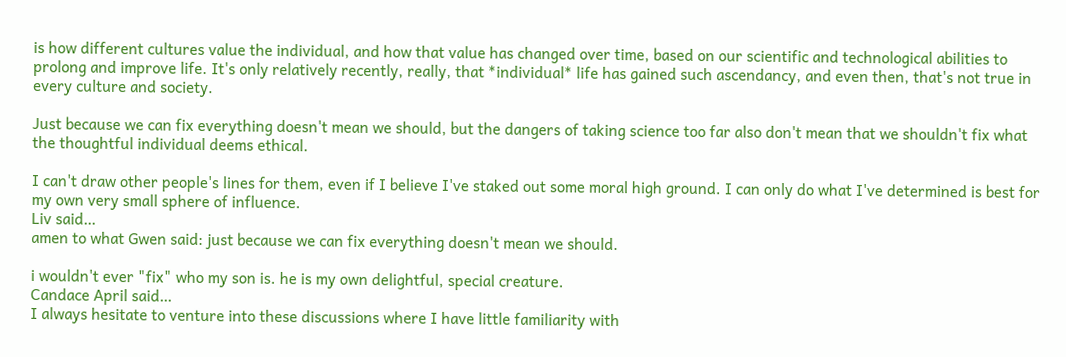is how different cultures value the individual, and how that value has changed over time, based on our scientific and technological abilities to prolong and improve life. It's only relatively recently, really, that *individual* life has gained such ascendancy, and even then, that's not true in every culture and society.

Just because we can fix everything doesn't mean we should, but the dangers of taking science too far also don't mean that we shouldn't fix what the thoughtful individual deems ethical.

I can't draw other people's lines for them, even if I believe I've staked out some moral high ground. I can only do what I've determined is best for my own very small sphere of influence.
Liv said…
amen to what Gwen said: just because we can fix everything doesn't mean we should.

i wouldn't ever "fix" who my son is. he is my own delightful, special creature.
Candace April said…
I always hesitate to venture into these discussions where I have little familiarity with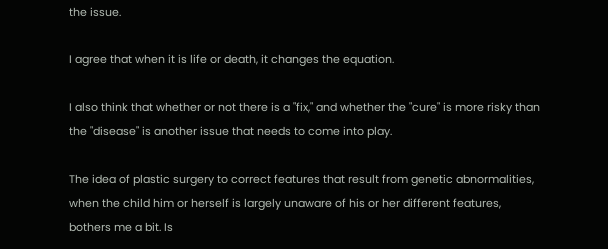the issue.

I agree that when it is life or death, it changes the equation.

I also think that whether or not there is a "fix," and whether the "cure" is more risky than the "disease" is another issue that needs to come into play.

The idea of plastic surgery to correct features that result from genetic abnormalities, when the child him or herself is largely unaware of his or her different features, bothers me a bit. Is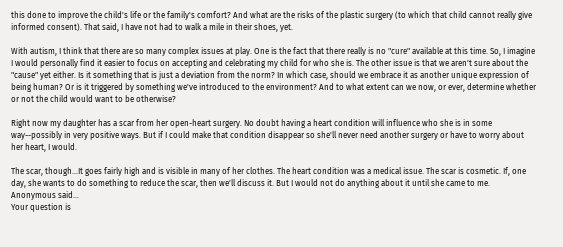this done to improve the child's life or the family's comfort? And what are the risks of the plastic surgery (to which that child cannot really give informed consent). That said, I have not had to walk a mile in their shoes, yet.

With autism, I think that there are so many complex issues at play. One is the fact that there really is no "cure" available at this time. So, I imagine I would personally find it easier to focus on accepting and celebrating my child for who she is. The other issue is that we aren't sure about the "cause" yet either. Is it something that is just a deviation from the norm? In which case, should we embrace it as another unique expression of being human? Or is it triggered by something we've introduced to the environment? And to what extent can we now, or ever, determine whether or not the child would want to be otherwise?

Right now my daughter has a scar from her open-heart surgery. No doubt having a heart condition will influence who she is in some way--possibly in very positive ways. But if I could make that condition disappear so she'll never need another surgery or have to worry about her heart, I would.

The scar, though...It goes fairly high and is visible in many of her clothes. The heart condition was a medical issue. The scar is cosmetic. If, one day, she wants to do something to reduce the scar, then we'll discuss it. But I would not do anything about it until she came to me.
Anonymous said…
Your question is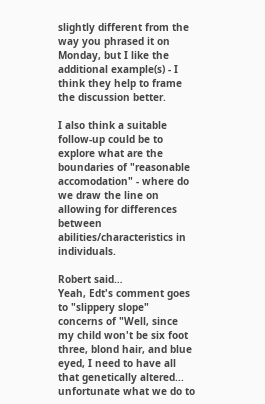slightly different from the way you phrased it on Monday, but I like the additional example(s) - I think they help to frame the discussion better.

I also think a suitable follow-up could be to explore what are the boundaries of "reasonable accomodation" - where do we draw the line on allowing for differences between abilities/characteristics in individuals.

Robert said…
Yeah, Edt's comment goes to "slippery slope" concerns of "Well, since my child won't be six foot three, blond hair, and blue eyed, I need to have all that genetically altered... unfortunate what we do to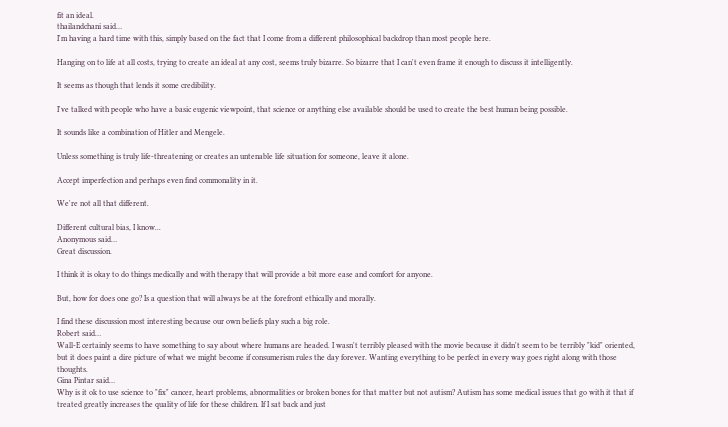fit an ideal.
thailandchani said…
I'm having a hard time with this, simply based on the fact that I come from a different philosophical backdrop than most people here.

Hanging on to life at all costs, trying to create an ideal at any cost, seems truly bizarre. So bizarre that I can't even frame it enough to discuss it intelligently.

It seems as though that lends it some credibility.

I've talked with people who have a basic eugenic viewpoint, that science or anything else available should be used to create the best human being possible.

It sounds like a combination of Hitler and Mengele.

Unless something is truly life-threatening or creates an untenable life situation for someone, leave it alone.

Accept imperfection and perhaps even find commonality in it.

We're not all that different.

Different cultural bias, I know...
Anonymous said…
Great discussion.

I think it is okay to do things medically and with therapy that will provide a bit more ease and comfort for anyone.

But, how for does one go? Is a question that will always be at the forefront ethically and morally.

I find these discussion most interesting because our own beliefs play such a big role.
Robert said…
Wall-E certainly seems to have something to say about where humans are headed. I wasn't terribly pleased with the movie because it didn't seem to be terribly "kid" oriented, but it does paint a dire picture of what we might become if consumerism rules the day forever. Wanting everything to be perfect in every way goes right along with those thoughts.
Gina Pintar said…
Why is it ok to use science to "fix" cancer, heart problems, abnormalities or broken bones for that matter but not autism? Autism has some medical issues that go with it that if treated greatly increases the quality of life for these children. If I sat back and just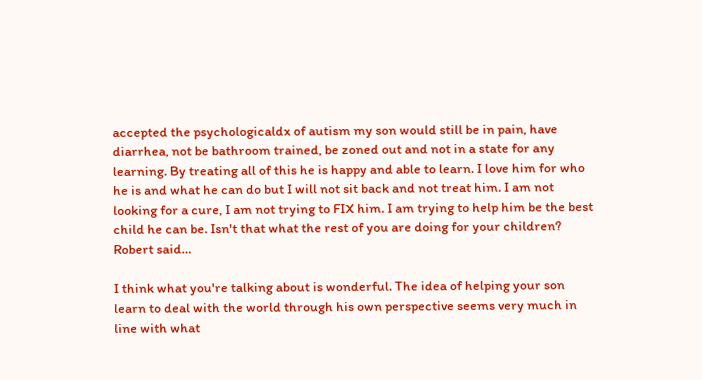accepted the psychologicaldx of autism my son would still be in pain, have diarrhea, not be bathroom trained, be zoned out and not in a state for any learning. By treating all of this he is happy and able to learn. I love him for who he is and what he can do but I will not sit back and not treat him. I am not looking for a cure, I am not trying to FIX him. I am trying to help him be the best child he can be. Isn't that what the rest of you are doing for your children?
Robert said…

I think what you're talking about is wonderful. The idea of helping your son learn to deal with the world through his own perspective seems very much in line with what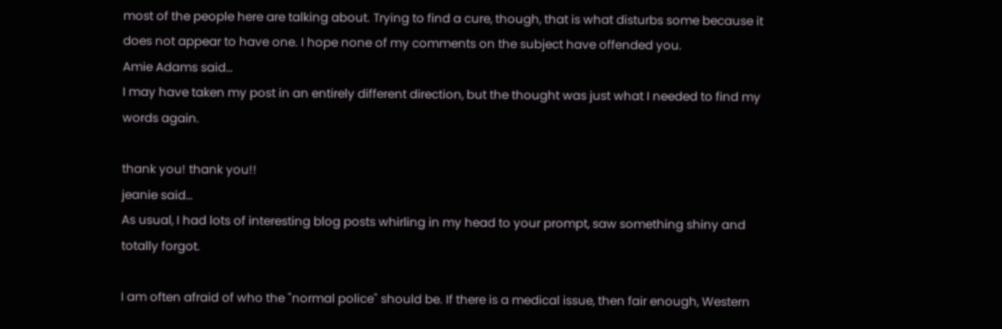most of the people here are talking about. Trying to find a cure, though, that is what disturbs some because it does not appear to have one. I hope none of my comments on the subject have offended you.
Amie Adams said…
I may have taken my post in an entirely different direction, but the thought was just what I needed to find my words again.

thank you! thank you!!
jeanie said…
As usual, I had lots of interesting blog posts whirling in my head to your prompt, saw something shiny and totally forgot.

I am often afraid of who the "normal police" should be. If there is a medical issue, then fair enough, Western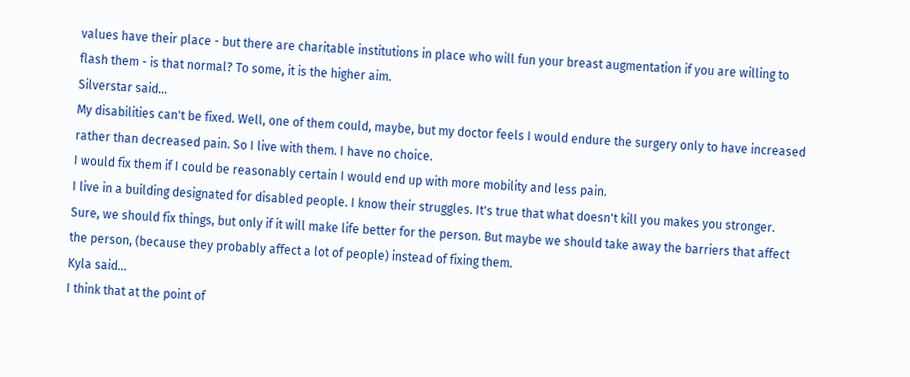values have their place - but there are charitable institutions in place who will fun your breast augmentation if you are willing to flash them - is that normal? To some, it is the higher aim.
Silverstar said…
My disabilities can't be fixed. Well, one of them could, maybe, but my doctor feels I would endure the surgery only to have increased rather than decreased pain. So I live with them. I have no choice.
I would fix them if I could be reasonably certain I would end up with more mobility and less pain.
I live in a building designated for disabled people. I know their struggles. It's true that what doesn't kill you makes you stronger. Sure, we should fix things, but only if it will make life better for the person. But maybe we should take away the barriers that affect the person, (because they probably affect a lot of people) instead of fixing them.
Kyla said…
I think that at the point of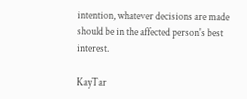intention, whatever decisions are made should be in the affected person's best interest.

KayTar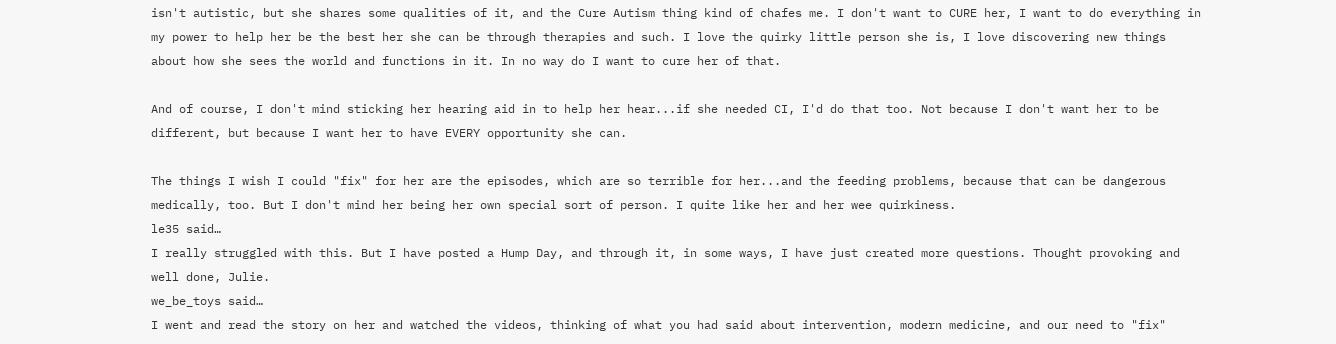isn't autistic, but she shares some qualities of it, and the Cure Autism thing kind of chafes me. I don't want to CURE her, I want to do everything in my power to help her be the best her she can be through therapies and such. I love the quirky little person she is, I love discovering new things about how she sees the world and functions in it. In no way do I want to cure her of that.

And of course, I don't mind sticking her hearing aid in to help her hear...if she needed CI, I'd do that too. Not because I don't want her to be different, but because I want her to have EVERY opportunity she can.

The things I wish I could "fix" for her are the episodes, which are so terrible for her...and the feeding problems, because that can be dangerous medically, too. But I don't mind her being her own special sort of person. I quite like her and her wee quirkiness.
le35 said…
I really struggled with this. But I have posted a Hump Day, and through it, in some ways, I have just created more questions. Thought provoking and well done, Julie.
we_be_toys said…
I went and read the story on her and watched the videos, thinking of what you had said about intervention, modern medicine, and our need to "fix"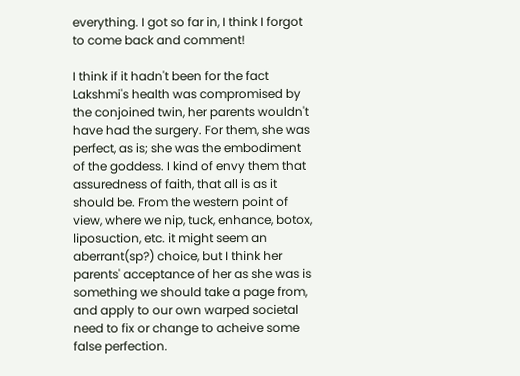everything. I got so far in, I think I forgot to come back and comment!

I think if it hadn't been for the fact Lakshmi's health was compromised by the conjoined twin, her parents wouldn't have had the surgery. For them, she was perfect, as is; she was the embodiment of the goddess. I kind of envy them that assuredness of faith, that all is as it should be. From the western point of view, where we nip, tuck, enhance, botox, liposuction, etc. it might seem an aberrant(sp?) choice, but I think her parents' acceptance of her as she was is something we should take a page from, and apply to our own warped societal need to fix or change to acheive some false perfection.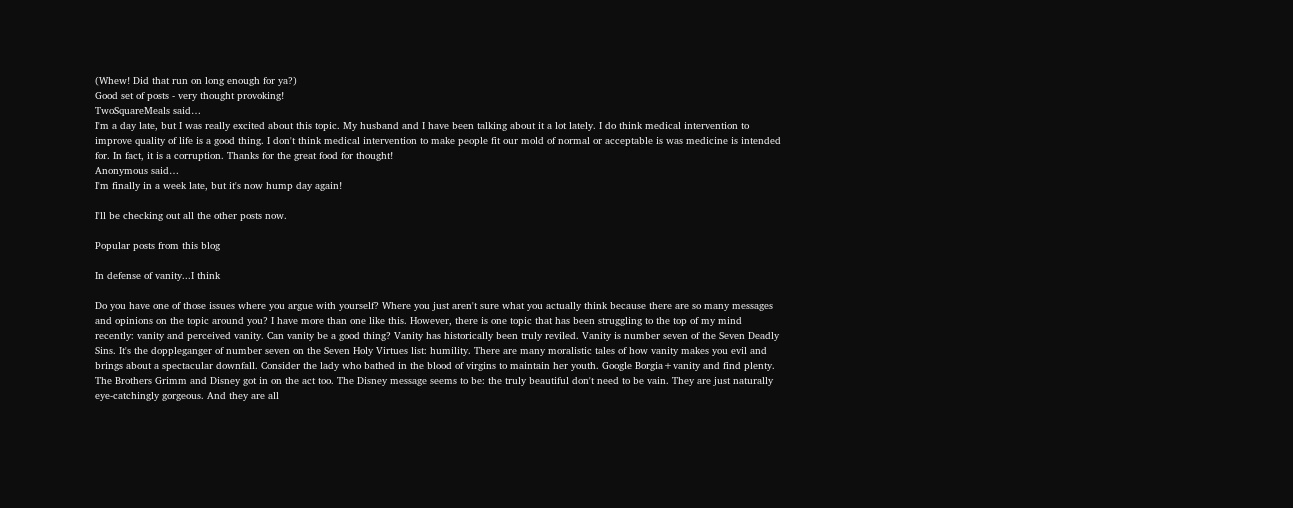(Whew! Did that run on long enough for ya?)
Good set of posts - very thought provoking!
TwoSquareMeals said…
I'm a day late, but I was really excited about this topic. My husband and I have been talking about it a lot lately. I do think medical intervention to improve quality of life is a good thing. I don't think medical intervention to make people fit our mold of normal or acceptable is was medicine is intended for. In fact, it is a corruption. Thanks for the great food for thought!
Anonymous said…
I'm finally in a week late, but it's now hump day again!

I'll be checking out all the other posts now.

Popular posts from this blog

In defense of vanity...I think

Do you have one of those issues where you argue with yourself? Where you just aren't sure what you actually think because there are so many messages and opinions on the topic around you? I have more than one like this. However, there is one topic that has been struggling to the top of my mind recently: vanity and perceived vanity. Can vanity be a good thing? Vanity has historically been truly reviled. Vanity is number seven of the Seven Deadly Sins. It's the doppleganger of number seven on the Seven Holy Virtues list: humility. There are many moralistic tales of how vanity makes you evil and brings about a spectacular downfall. Consider the lady who bathed in the blood of virgins to maintain her youth. Google Borgia+vanity and find plenty. The Brothers Grimm and Disney got in on the act too. The Disney message seems to be: the truly beautiful don't need to be vain. They are just naturally eye-catchingly gorgeous. And they are all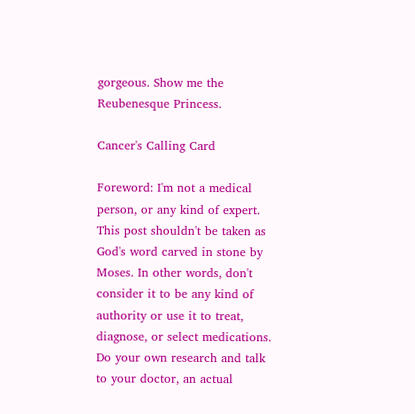gorgeous. Show me the Reubenesque Princess.

Cancer's Calling Card

Foreword: I'm not a medical person, or any kind of expert. This post shouldn't be taken as God's word carved in stone by Moses. In other words, don't consider it to be any kind of authority or use it to treat, diagnose, or select medications. Do your own research and talk to your doctor, an actual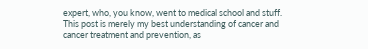expert, who, you know, went to medical school and stuff. This post is merely my best understanding of cancer and cancer treatment and prevention, as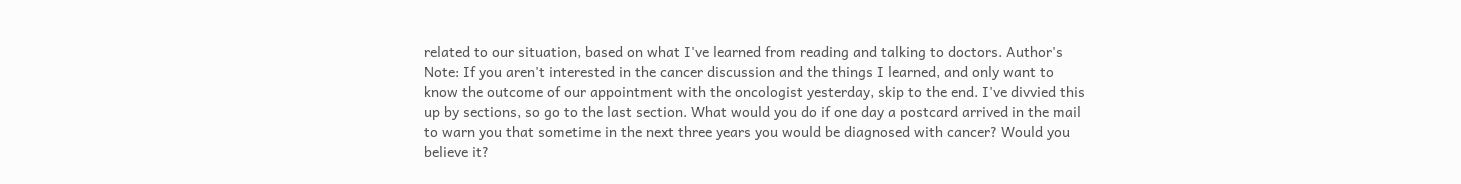related to our situation, based on what I've learned from reading and talking to doctors. Author's Note: If you aren't interested in the cancer discussion and the things I learned, and only want to know the outcome of our appointment with the oncologist yesterday, skip to the end. I've divvied this up by sections, so go to the last section. What would you do if one day a postcard arrived in the mail to warn you that sometime in the next three years you would be diagnosed with cancer? Would you believe it?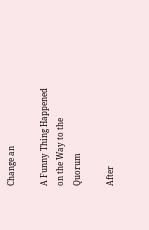Change an

A Funny Thing Happened on the Way to the Quorum

After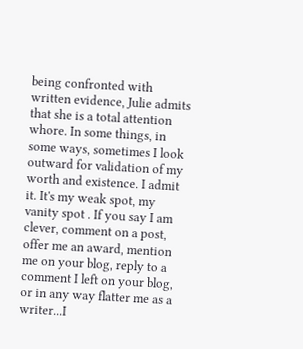being confronted with written evidence, Julie admits that she is a total attention whore. In some things, in some ways, sometimes I look outward for validation of my worth and existence. I admit it. It's my weak spot, my vanity spot . If you say I am clever, comment on a post, offer me an award, mention me on your blog, reply to a comment I left on your blog, or in any way flatter me as a writer...I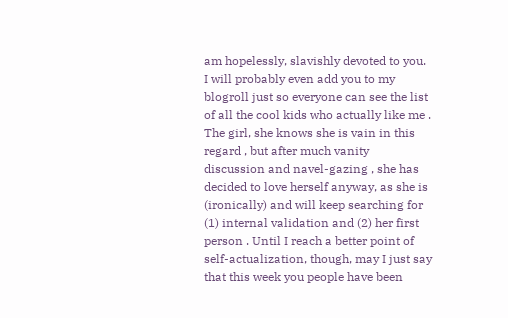am hopelessly, slavishly devoted to you. I will probably even add you to my blogroll just so everyone can see the list of all the cool kids who actually like me . The girl, she knows she is vain in this regard , but after much vanity discussion and navel-gazing , she has decided to love herself anyway, as she is (ironically) and will keep searching for (1) internal validation and (2) her first person . Until I reach a better point of self-actualization, though, may I just say that this week you people have been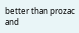better than prozac and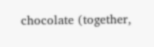chocolate (together,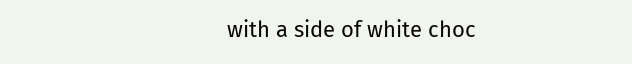with a side of white choc